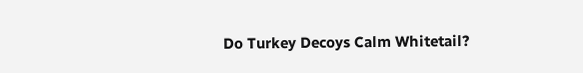Do Turkey Decoys Calm Whitetail?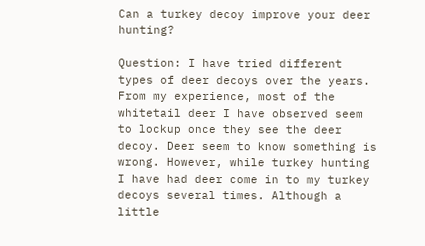Can a turkey decoy improve your deer hunting?

Question: I have tried different types of deer decoys over the years. From my experience, most of the whitetail deer I have observed seem to lockup once they see the deer decoy. Deer seem to know something is wrong. However, while turkey hunting I have had deer come in to my turkey decoys several times. Although a little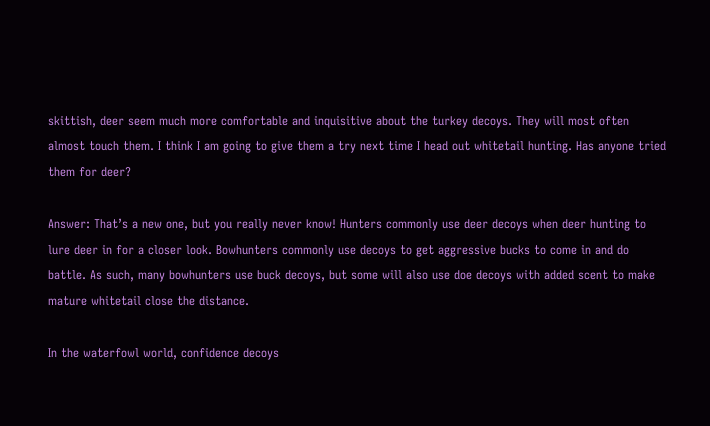skittish, deer seem much more comfortable and inquisitive about the turkey decoys. They will most often almost touch them. I think I am going to give them a try next time I head out whitetail hunting. Has anyone tried them for deer?

Answer: That’s a new one, but you really never know! Hunters commonly use deer decoys when deer hunting to lure deer in for a closer look. Bowhunters commonly use decoys to get aggressive bucks to come in and do battle. As such, many bowhunters use buck decoys, but some will also use doe decoys with added scent to make mature whitetail close the distance.

In the waterfowl world, confidence decoys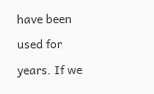have been used for years. If we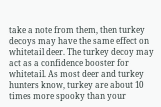take a note from them, then turkey decoys may have the same effect on whitetail deer. The turkey decoy may act as a confidence booster for whitetail. As most deer and turkey hunters know, turkey are about 10 times more spooky than your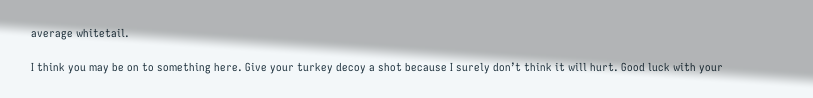average whitetail.

I think you may be on to something here. Give your turkey decoy a shot because I surely don’t think it will hurt. Good luck with your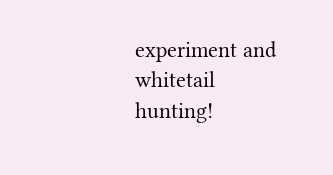experiment and whitetail hunting!